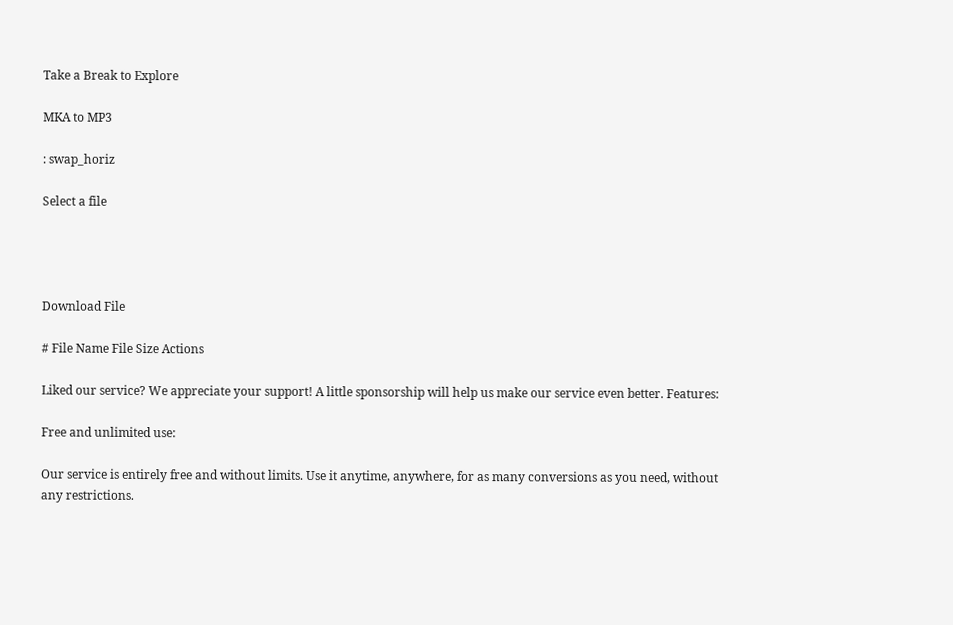Take a Break to Explore

MKA to MP3

: swap_horiz

Select a file




Download File

# File Name File Size Actions

Liked our service? We appreciate your support! A little sponsorship will help us make our service even better. Features:

Free and unlimited use:

Our service is entirely free and without limits. Use it anytime, anywhere, for as many conversions as you need, without any restrictions.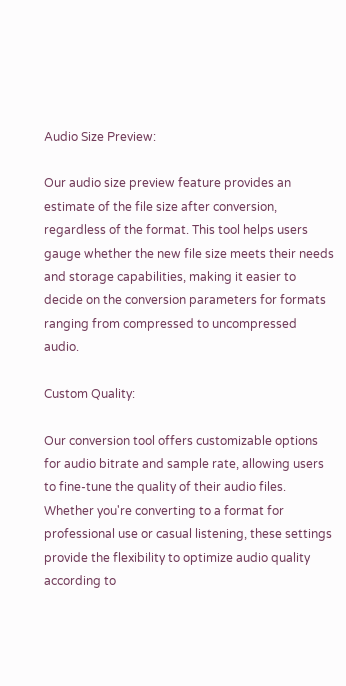Audio Size Preview:

Our audio size preview feature provides an estimate of the file size after conversion, regardless of the format. This tool helps users gauge whether the new file size meets their needs and storage capabilities, making it easier to decide on the conversion parameters for formats ranging from compressed to uncompressed audio.

Custom Quality:

Our conversion tool offers customizable options for audio bitrate and sample rate, allowing users to fine-tune the quality of their audio files. Whether you're converting to a format for professional use or casual listening, these settings provide the flexibility to optimize audio quality according to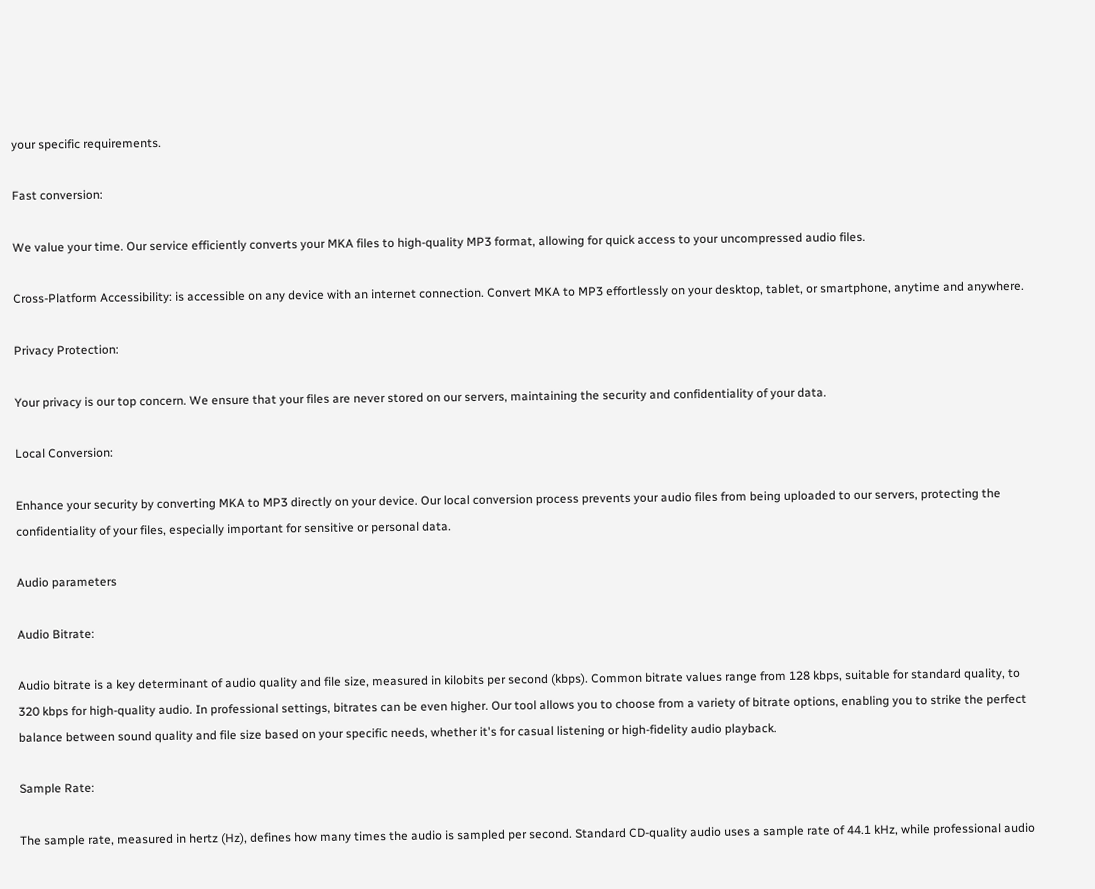your specific requirements.

Fast conversion:

We value your time. Our service efficiently converts your MKA files to high-quality MP3 format, allowing for quick access to your uncompressed audio files.

Cross-Platform Accessibility: is accessible on any device with an internet connection. Convert MKA to MP3 effortlessly on your desktop, tablet, or smartphone, anytime and anywhere.

Privacy Protection:

Your privacy is our top concern. We ensure that your files are never stored on our servers, maintaining the security and confidentiality of your data.

Local Conversion:

Enhance your security by converting MKA to MP3 directly on your device. Our local conversion process prevents your audio files from being uploaded to our servers, protecting the confidentiality of your files, especially important for sensitive or personal data.

Audio parameters

Audio Bitrate:

Audio bitrate is a key determinant of audio quality and file size, measured in kilobits per second (kbps). Common bitrate values range from 128 kbps, suitable for standard quality, to 320 kbps for high-quality audio. In professional settings, bitrates can be even higher. Our tool allows you to choose from a variety of bitrate options, enabling you to strike the perfect balance between sound quality and file size based on your specific needs, whether it's for casual listening or high-fidelity audio playback.

Sample Rate:

The sample rate, measured in hertz (Hz), defines how many times the audio is sampled per second. Standard CD-quality audio uses a sample rate of 44.1 kHz, while professional audio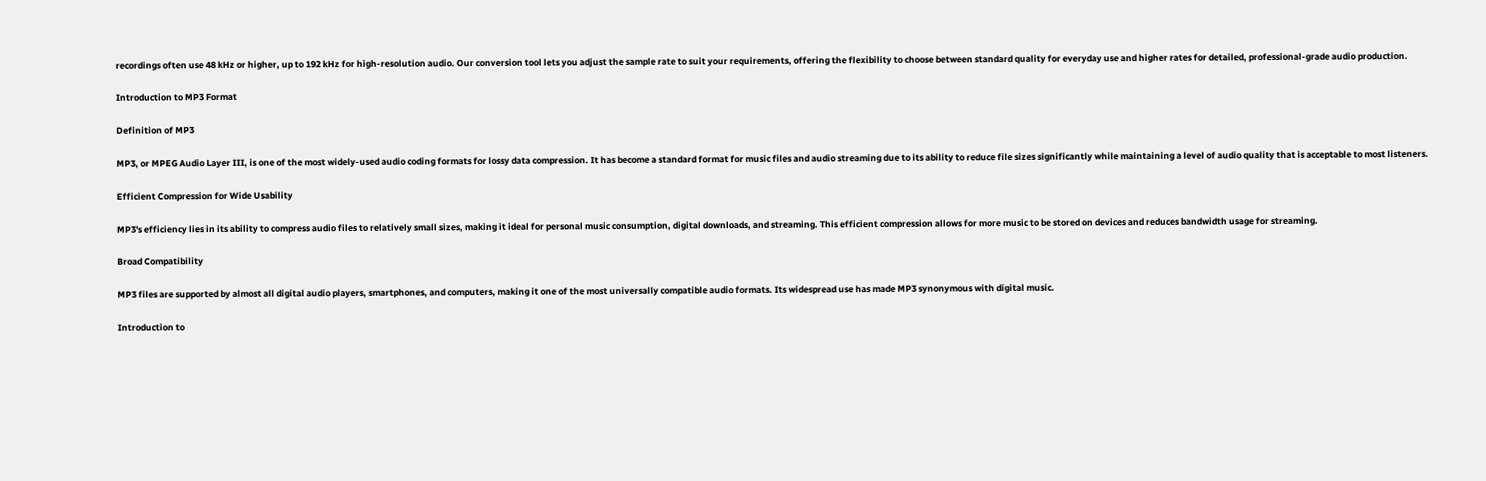recordings often use 48 kHz or higher, up to 192 kHz for high-resolution audio. Our conversion tool lets you adjust the sample rate to suit your requirements, offering the flexibility to choose between standard quality for everyday use and higher rates for detailed, professional-grade audio production.

Introduction to MP3 Format

Definition of MP3

MP3, or MPEG Audio Layer III, is one of the most widely-used audio coding formats for lossy data compression. It has become a standard format for music files and audio streaming due to its ability to reduce file sizes significantly while maintaining a level of audio quality that is acceptable to most listeners.

Efficient Compression for Wide Usability

MP3's efficiency lies in its ability to compress audio files to relatively small sizes, making it ideal for personal music consumption, digital downloads, and streaming. This efficient compression allows for more music to be stored on devices and reduces bandwidth usage for streaming.

Broad Compatibility

MP3 files are supported by almost all digital audio players, smartphones, and computers, making it one of the most universally compatible audio formats. Its widespread use has made MP3 synonymous with digital music.

Introduction to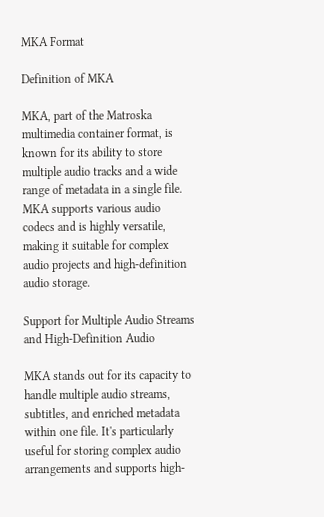MKA Format

Definition of MKA

MKA, part of the Matroska multimedia container format, is known for its ability to store multiple audio tracks and a wide range of metadata in a single file. MKA supports various audio codecs and is highly versatile, making it suitable for complex audio projects and high-definition audio storage.

Support for Multiple Audio Streams and High-Definition Audio

MKA stands out for its capacity to handle multiple audio streams, subtitles, and enriched metadata within one file. It's particularly useful for storing complex audio arrangements and supports high-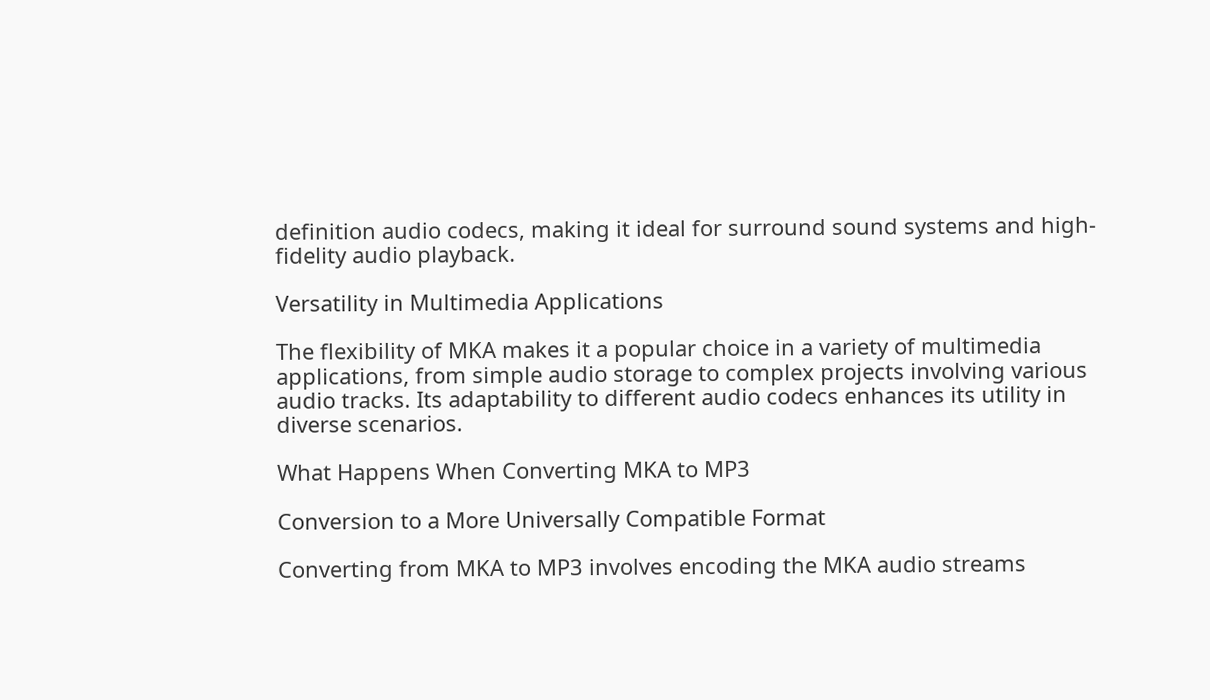definition audio codecs, making it ideal for surround sound systems and high-fidelity audio playback.

Versatility in Multimedia Applications

The flexibility of MKA makes it a popular choice in a variety of multimedia applications, from simple audio storage to complex projects involving various audio tracks. Its adaptability to different audio codecs enhances its utility in diverse scenarios.

What Happens When Converting MKA to MP3

Conversion to a More Universally Compatible Format

Converting from MKA to MP3 involves encoding the MKA audio streams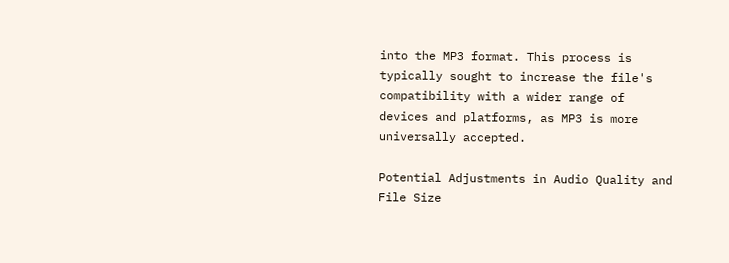into the MP3 format. This process is typically sought to increase the file's compatibility with a wider range of devices and platforms, as MP3 is more universally accepted.

Potential Adjustments in Audio Quality and File Size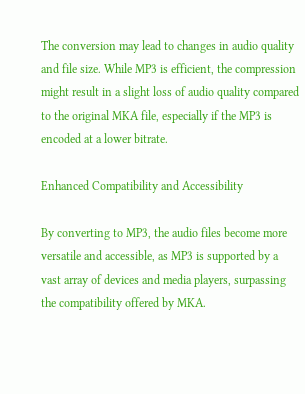The conversion may lead to changes in audio quality and file size. While MP3 is efficient, the compression might result in a slight loss of audio quality compared to the original MKA file, especially if the MP3 is encoded at a lower bitrate.

Enhanced Compatibility and Accessibility

By converting to MP3, the audio files become more versatile and accessible, as MP3 is supported by a vast array of devices and media players, surpassing the compatibility offered by MKA.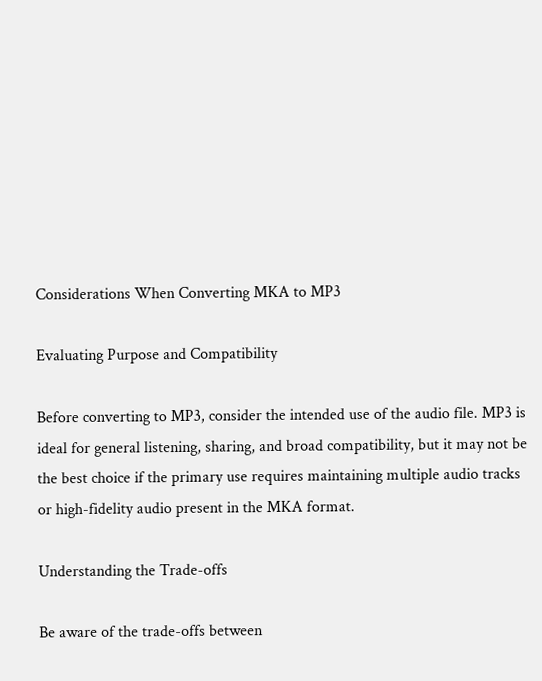Considerations When Converting MKA to MP3

Evaluating Purpose and Compatibility

Before converting to MP3, consider the intended use of the audio file. MP3 is ideal for general listening, sharing, and broad compatibility, but it may not be the best choice if the primary use requires maintaining multiple audio tracks or high-fidelity audio present in the MKA format.

Understanding the Trade-offs

Be aware of the trade-offs between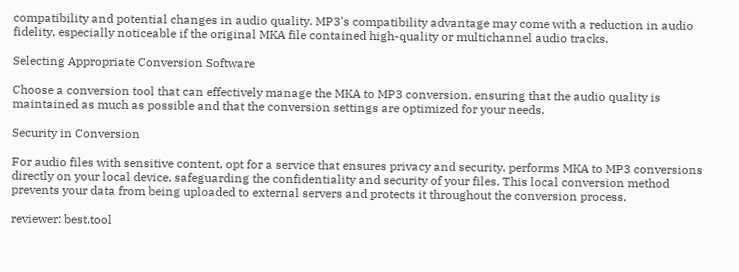compatibility and potential changes in audio quality. MP3's compatibility advantage may come with a reduction in audio fidelity, especially noticeable if the original MKA file contained high-quality or multichannel audio tracks.

Selecting Appropriate Conversion Software

Choose a conversion tool that can effectively manage the MKA to MP3 conversion, ensuring that the audio quality is maintained as much as possible and that the conversion settings are optimized for your needs.

Security in Conversion

For audio files with sensitive content, opt for a service that ensures privacy and security. performs MKA to MP3 conversions directly on your local device, safeguarding the confidentiality and security of your files. This local conversion method prevents your data from being uploaded to external servers and protects it throughout the conversion process.

reviewer: best.tool